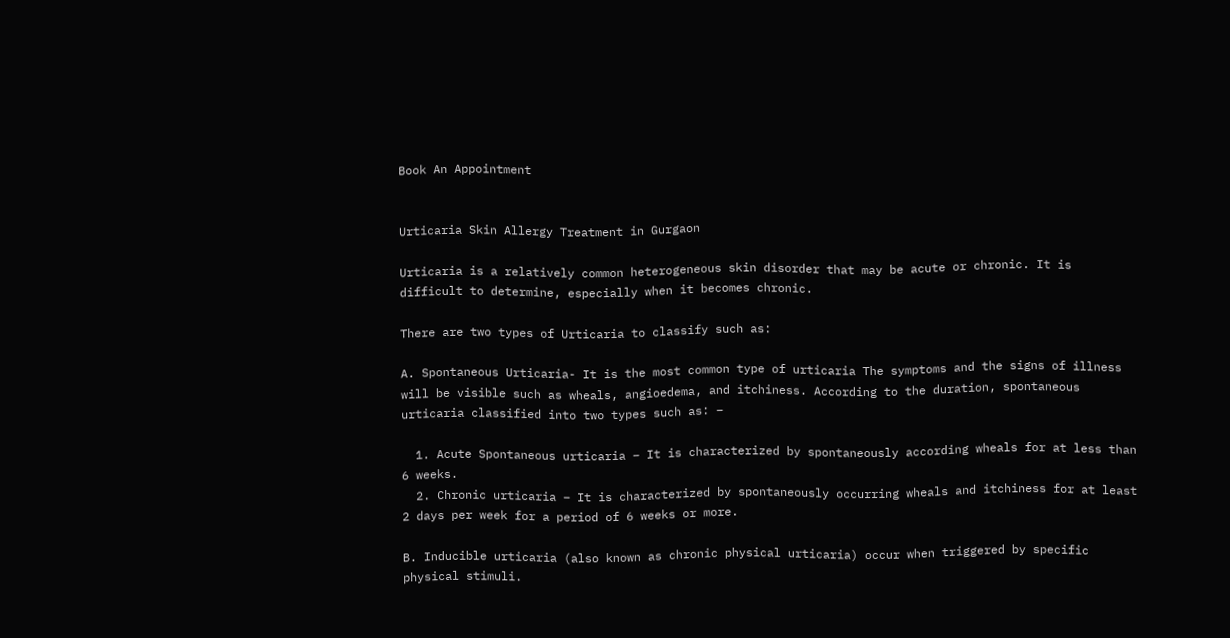Book An Appointment


Urticaria Skin Allergy Treatment in Gurgaon

Urticaria is a relatively common heterogeneous skin disorder that may be acute or chronic. It is difficult to determine, especially when it becomes chronic.

There are two types of Urticaria to classify such as:

A. Spontaneous Urticaria- It is the most common type of urticaria The symptoms and the signs of illness will be visible such as wheals, angioedema, and itchiness. According to the duration, spontaneous urticaria classified into two types such as: –

  1. Acute Spontaneous urticaria – It is characterized by spontaneously according wheals for at less than 6 weeks.
  2. Chronic urticaria – It is characterized by spontaneously occurring wheals and itchiness for at least 2 days per week for a period of 6 weeks or more.

B. Inducible urticaria (also known as chronic physical urticaria) occur when triggered by specific physical stimuli.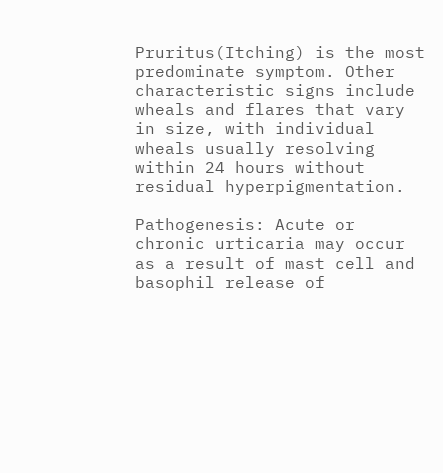Pruritus(Itching) is the most predominate symptom. Other characteristic signs include wheals and flares that vary in size, with individual wheals usually resolving within 24 hours without residual hyperpigmentation.

Pathogenesis: Acute or chronic urticaria may occur as a result of mast cell and basophil release of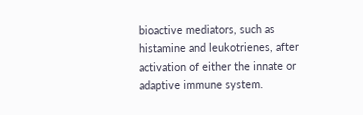bioactive mediators, such as histamine and leukotrienes, after activation of either the innate or adaptive immune system.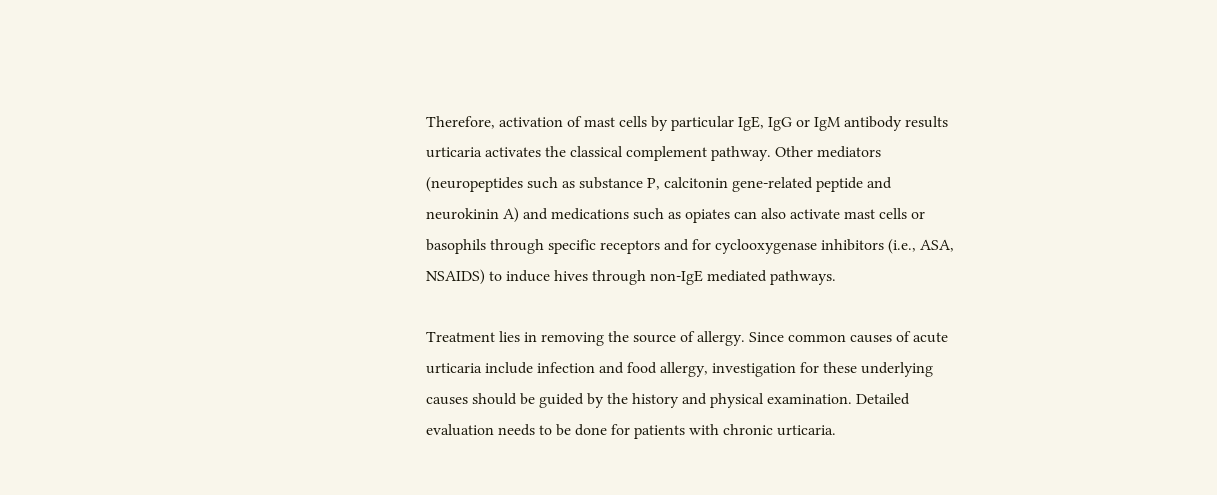Therefore, activation of mast cells by particular IgE, IgG or IgM antibody results urticaria activates the classical complement pathway. Other mediators (neuropeptides such as substance P, calcitonin gene-related peptide and neurokinin A) and medications such as opiates can also activate mast cells or basophils through specific receptors and for cyclooxygenase inhibitors (i.e., ASA, NSAIDS) to induce hives through non-IgE mediated pathways.

Treatment lies in removing the source of allergy. Since common causes of acute urticaria include infection and food allergy, investigation for these underlying causes should be guided by the history and physical examination. Detailed evaluation needs to be done for patients with chronic urticaria.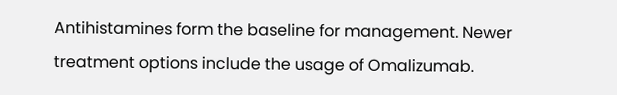Antihistamines form the baseline for management. Newer treatment options include the usage of Omalizumab.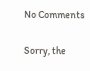No Comments

Sorry, the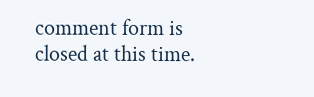comment form is closed at this time.